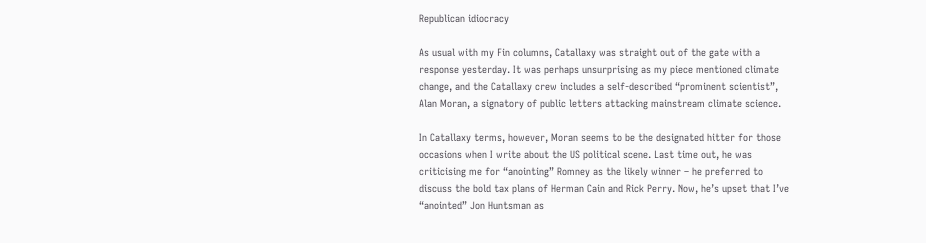Republican idiocracy

As usual with my Fin columns, Catallaxy was straight out of the gate with a response yesterday. It was perhaps unsurprising as my piece mentioned climate change, and the Catallaxy crew includes a self-described “prominent scientist”, Alan Moran, a signatory of public letters attacking mainstream climate science.

In Catallaxy terms, however, Moran seems to be the designated hitter for those occasions when I write about the US political scene. Last time out, he was criticising me for “anointing” Romney as the likely winner – he preferred to discuss the bold tax plans of Herman Cain and Rick Perry. Now, he’s upset that I’ve “anointed” Jon Huntsman as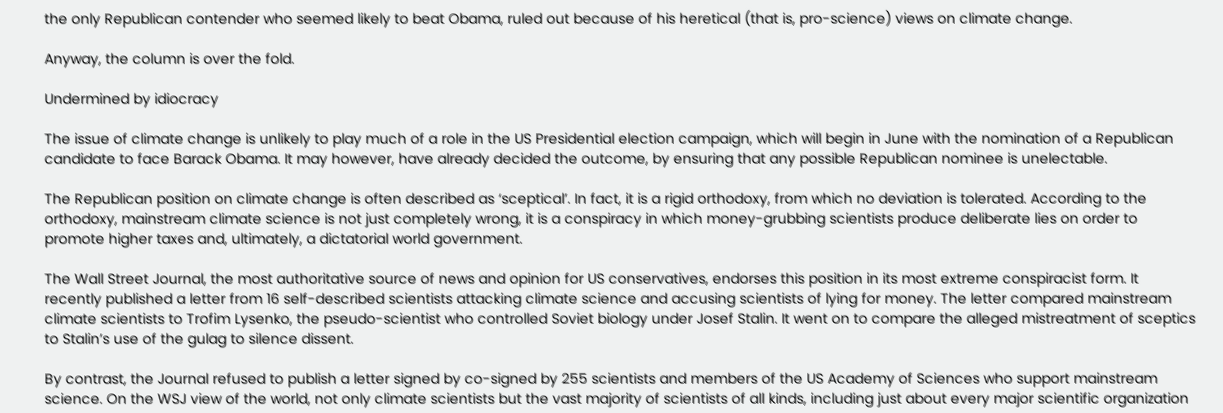the only Republican contender who seemed likely to beat Obama, ruled out because of his heretical (that is, pro-science) views on climate change.

Anyway, the column is over the fold.

Undermined by idiocracy

The issue of climate change is unlikely to play much of a role in the US Presidential election campaign, which will begin in June with the nomination of a Republican candidate to face Barack Obama. It may however, have already decided the outcome, by ensuring that any possible Republican nominee is unelectable.

The Republican position on climate change is often described as ‘sceptical’. In fact, it is a rigid orthodoxy, from which no deviation is tolerated. According to the orthodoxy, mainstream climate science is not just completely wrong, it is a conspiracy in which money-grubbing scientists produce deliberate lies on order to promote higher taxes and, ultimately, a dictatorial world government.

The Wall Street Journal, the most authoritative source of news and opinion for US conservatives, endorses this position in its most extreme conspiracist form. It recently published a letter from 16 self-described scientists attacking climate science and accusing scientists of lying for money. The letter compared mainstream climate scientists to Trofim Lysenko, the pseudo-scientist who controlled Soviet biology under Josef Stalin. It went on to compare the alleged mistreatment of sceptics to Stalin’s use of the gulag to silence dissent.

By contrast, the Journal refused to publish a letter signed by co-signed by 255 scientists and members of the US Academy of Sciences who support mainstream science. On the WSJ view of the world, not only climate scientists but the vast majority of scientists of all kinds, including just about every major scientific organization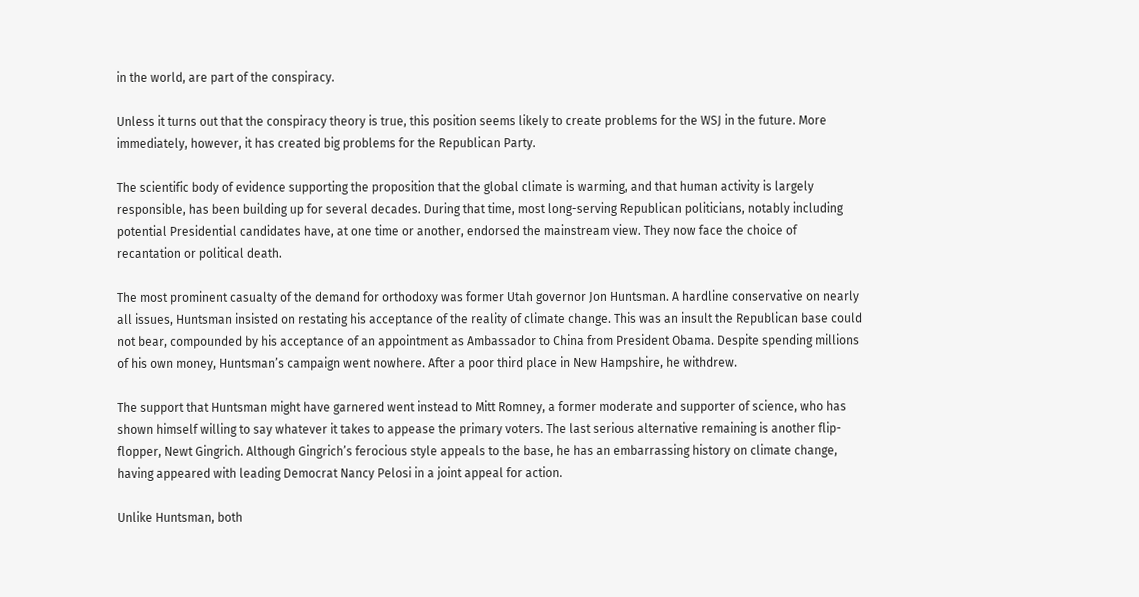in the world, are part of the conspiracy.

Unless it turns out that the conspiracy theory is true, this position seems likely to create problems for the WSJ in the future. More immediately, however, it has created big problems for the Republican Party.

The scientific body of evidence supporting the proposition that the global climate is warming, and that human activity is largely responsible, has been building up for several decades. During that time, most long-serving Republican politicians, notably including potential Presidential candidates have, at one time or another, endorsed the mainstream view. They now face the choice of recantation or political death.

The most prominent casualty of the demand for orthodoxy was former Utah governor Jon Huntsman. A hardline conservative on nearly all issues, Huntsman insisted on restating his acceptance of the reality of climate change. This was an insult the Republican base could not bear, compounded by his acceptance of an appointment as Ambassador to China from President Obama. Despite spending millions of his own money, Huntsman’s campaign went nowhere. After a poor third place in New Hampshire, he withdrew.

The support that Huntsman might have garnered went instead to Mitt Romney, a former moderate and supporter of science, who has shown himself willing to say whatever it takes to appease the primary voters. The last serious alternative remaining is another flip-flopper, Newt Gingrich. Although Gingrich’s ferocious style appeals to the base, he has an embarrassing history on climate change, having appeared with leading Democrat Nancy Pelosi in a joint appeal for action.

Unlike Huntsman, both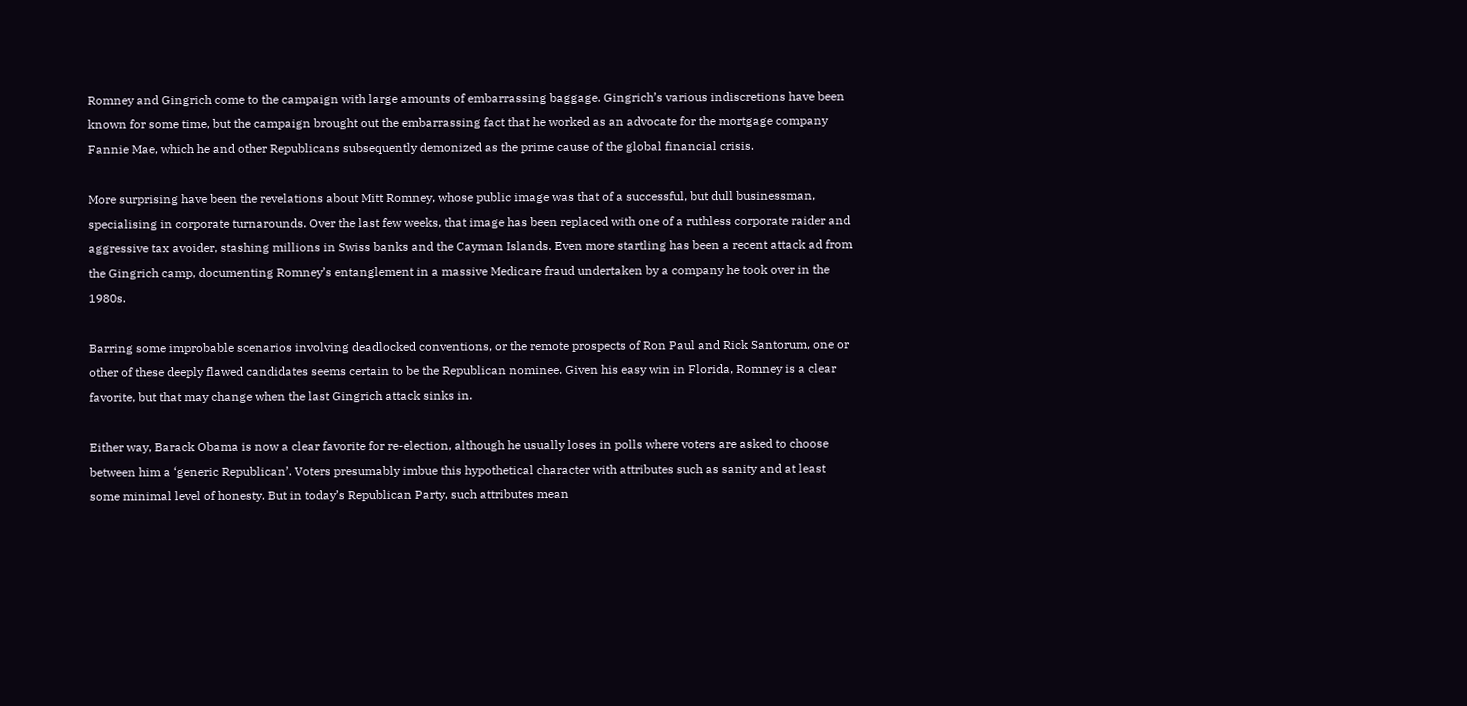Romney and Gingrich come to the campaign with large amounts of embarrassing baggage. Gingrich’s various indiscretions have been known for some time, but the campaign brought out the embarrassing fact that he worked as an advocate for the mortgage company Fannie Mae, which he and other Republicans subsequently demonized as the prime cause of the global financial crisis.

More surprising have been the revelations about Mitt Romney, whose public image was that of a successful, but dull businessman, specialising in corporate turnarounds. Over the last few weeks, that image has been replaced with one of a ruthless corporate raider and aggressive tax avoider, stashing millions in Swiss banks and the Cayman Islands. Even more startling has been a recent attack ad from the Gingrich camp, documenting Romney’s entanglement in a massive Medicare fraud undertaken by a company he took over in the 1980s.

Barring some improbable scenarios involving deadlocked conventions, or the remote prospects of Ron Paul and Rick Santorum, one or other of these deeply flawed candidates seems certain to be the Republican nominee. Given his easy win in Florida, Romney is a clear favorite, but that may change when the last Gingrich attack sinks in.

Either way, Barack Obama is now a clear favorite for re-election, although he usually loses in polls where voters are asked to choose between him a ‘generic Republican’. Voters presumably imbue this hypothetical character with attributes such as sanity and at least some minimal level of honesty. But in today’s Republican Party, such attributes mean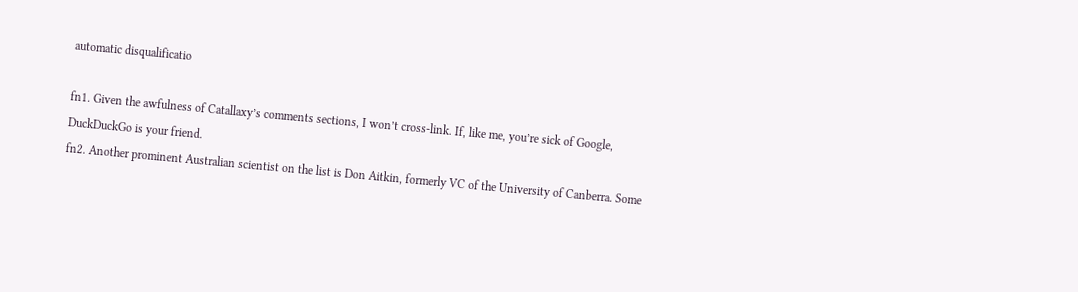automatic disqualificatio

fn1. Given the awfulness of Catallaxy’s comments sections, I won’t cross-link. If, like me, you’re sick of Google, DuckDuckGo is your friend.
fn2. Another prominent Australian scientist on the list is Don Aitkin, formerly VC of the University of Canberra. Some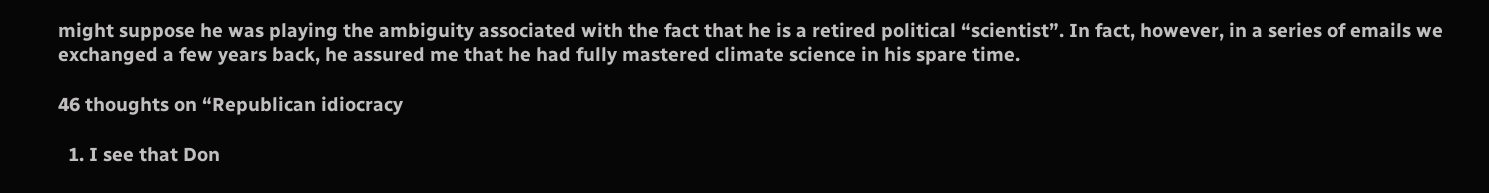might suppose he was playing the ambiguity associated with the fact that he is a retired political “scientist”. In fact, however, in a series of emails we exchanged a few years back, he assured me that he had fully mastered climate science in his spare time.

46 thoughts on “Republican idiocracy

  1. I see that Don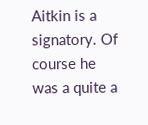Aitkin is a signatory. Of course he was a quite a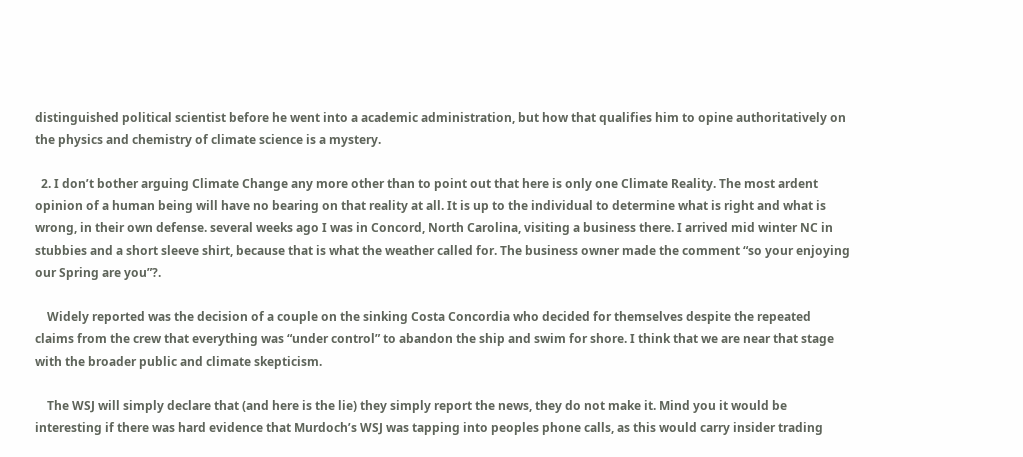distinguished political scientist before he went into a academic administration, but how that qualifies him to opine authoritatively on the physics and chemistry of climate science is a mystery.

  2. I don’t bother arguing Climate Change any more other than to point out that here is only one Climate Reality. The most ardent opinion of a human being will have no bearing on that reality at all. It is up to the individual to determine what is right and what is wrong, in their own defense. several weeks ago I was in Concord, North Carolina, visiting a business there. I arrived mid winter NC in stubbies and a short sleeve shirt, because that is what the weather called for. The business owner made the comment “so your enjoying our Spring are you”?.

    Widely reported was the decision of a couple on the sinking Costa Concordia who decided for themselves despite the repeated claims from the crew that everything was “under control” to abandon the ship and swim for shore. I think that we are near that stage with the broader public and climate skepticism.

    The WSJ will simply declare that (and here is the lie) they simply report the news, they do not make it. Mind you it would be interesting if there was hard evidence that Murdoch’s WSJ was tapping into peoples phone calls, as this would carry insider trading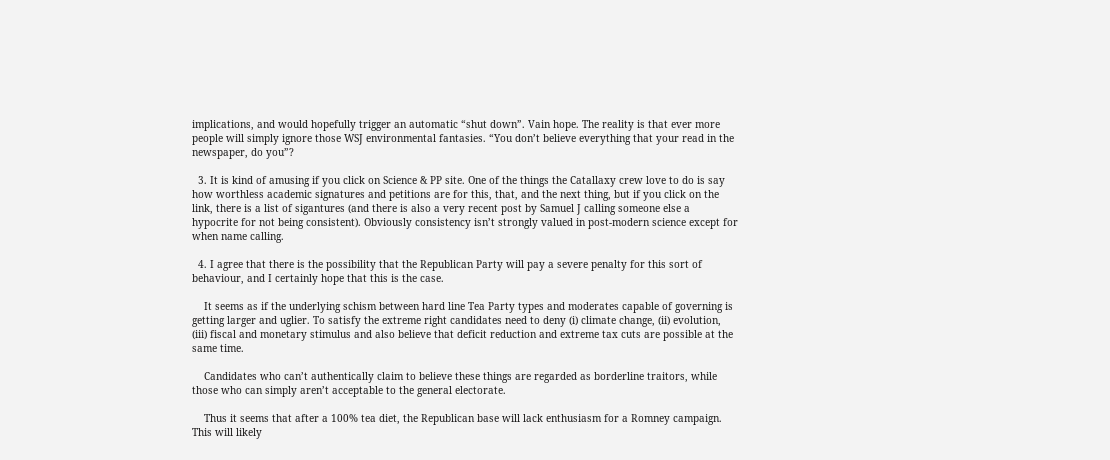implications, and would hopefully trigger an automatic “shut down”. Vain hope. The reality is that ever more people will simply ignore those WSJ environmental fantasies. “You don’t believe everything that your read in the newspaper, do you”?

  3. It is kind of amusing if you click on Science & PP site. One of the things the Catallaxy crew love to do is say how worthless academic signatures and petitions are for this, that, and the next thing, but if you click on the link, there is a list of sigantures (and there is also a very recent post by Samuel J calling someone else a hypocrite for not being consistent). Obviously consistency isn’t strongly valued in post-modern science except for when name calling.

  4. I agree that there is the possibility that the Republican Party will pay a severe penalty for this sort of behaviour, and I certainly hope that this is the case.

    It seems as if the underlying schism between hard line Tea Party types and moderates capable of governing is getting larger and uglier. To satisfy the extreme right candidates need to deny (i) climate change, (ii) evolution, (iii) fiscal and monetary stimulus and also believe that deficit reduction and extreme tax cuts are possible at the same time.

    Candidates who can’t authentically claim to believe these things are regarded as borderline traitors, while those who can simply aren’t acceptable to the general electorate.

    Thus it seems that after a 100% tea diet, the Republican base will lack enthusiasm for a Romney campaign. This will likely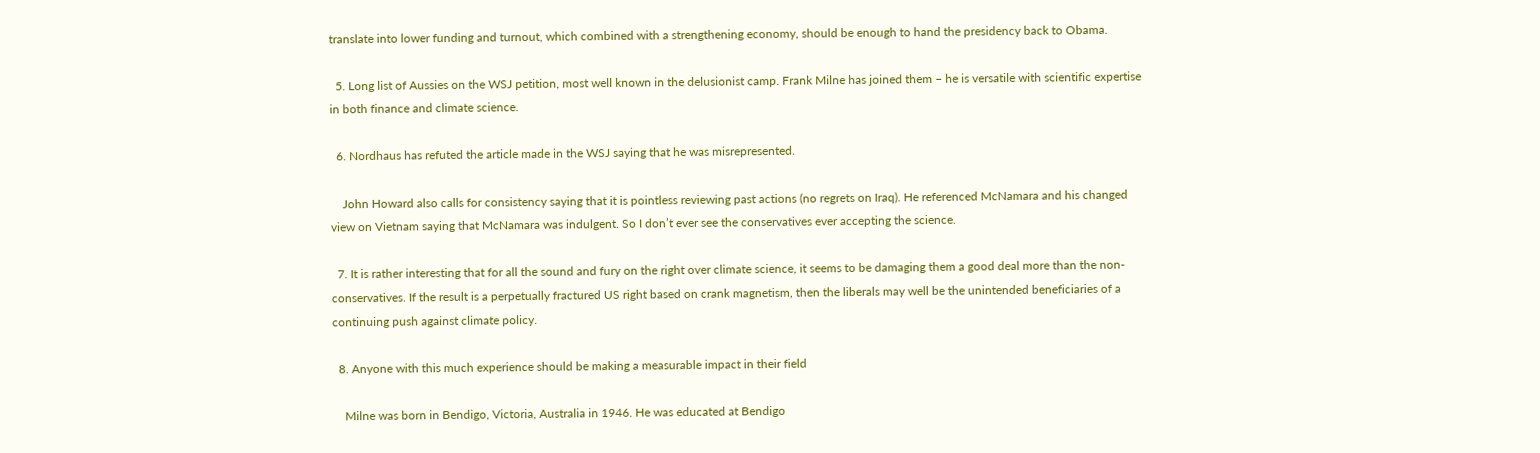translate into lower funding and turnout, which combined with a strengthening economy, should be enough to hand the presidency back to Obama.

  5. Long list of Aussies on the WSJ petition, most well known in the delusionist camp. Frank Milne has joined them – he is versatile with scientific expertise in both finance and climate science.

  6. Nordhaus has refuted the article made in the WSJ saying that he was misrepresented.

    John Howard also calls for consistency saying that it is pointless reviewing past actions (no regrets on Iraq). He referenced McNamara and his changed view on Vietnam saying that McNamara was indulgent. So I don’t ever see the conservatives ever accepting the science.

  7. It is rather interesting that for all the sound and fury on the right over climate science, it seems to be damaging them a good deal more than the non-conservatives. If the result is a perpetually fractured US right based on crank magnetism, then the liberals may well be the unintended beneficiaries of a continuing push against climate policy.

  8. Anyone with this much experience should be making a measurable impact in their field

    Milne was born in Bendigo, Victoria, Australia in 1946. He was educated at Bendigo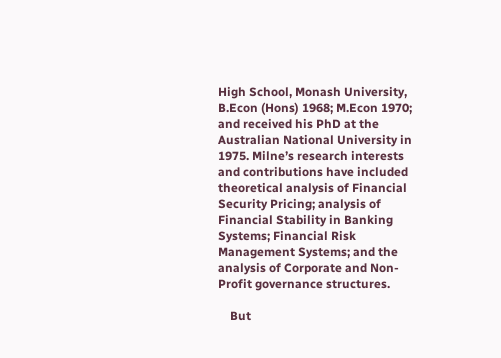High School, Monash University, B.Econ (Hons) 1968; M.Econ 1970; and received his PhD at the Australian National University in 1975. Milne’s research interests and contributions have included theoretical analysis of Financial Security Pricing; analysis of Financial Stability in Banking Systems; Financial Risk Management Systems; and the analysis of Corporate and Non-Profit governance structures.

    But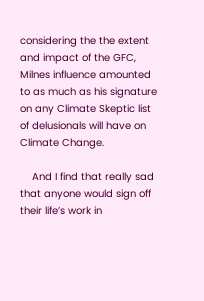considering the the extent and impact of the GFC, Milnes influence amounted to as much as his signature on any Climate Skeptic list of delusionals will have on Climate Change.

    And I find that really sad that anyone would sign off their life’s work in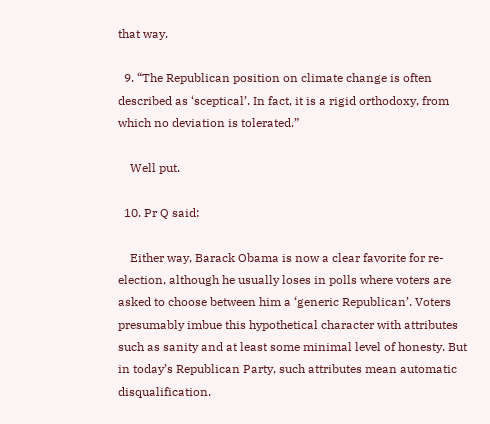that way.

  9. “The Republican position on climate change is often described as ‘sceptical’. In fact, it is a rigid orthodoxy, from which no deviation is tolerated.”

    Well put.

  10. Pr Q said:

    Either way, Barack Obama is now a clear favorite for re-election, although he usually loses in polls where voters are asked to choose between him a ‘generic Republican’. Voters presumably imbue this hypothetical character with attributes such as sanity and at least some minimal level of honesty. But in today’s Republican Party, such attributes mean automatic disqualification.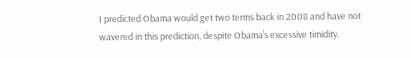I predicted Obama would get two terms back in 2008 and have not wavered in this prediction, despite Obama’s excessive timidity.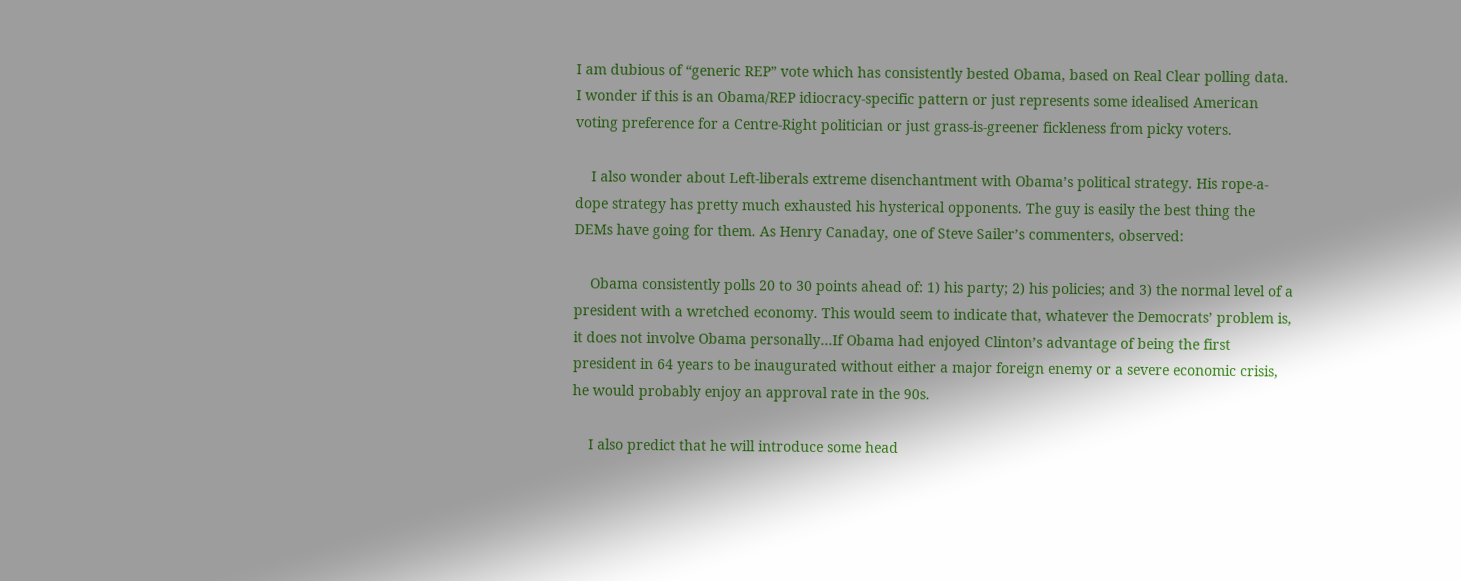I am dubious of “generic REP” vote which has consistently bested Obama, based on Real Clear polling data. I wonder if this is an Obama/REP idiocracy-specific pattern or just represents some idealised American voting preference for a Centre-Right politician or just grass-is-greener fickleness from picky voters.

    I also wonder about Left-liberals extreme disenchantment with Obama’s political strategy. His rope-a-dope strategy has pretty much exhausted his hysterical opponents. The guy is easily the best thing the DEMs have going for them. As Henry Canaday, one of Steve Sailer’s commenters, observed:

    Obama consistently polls 20 to 30 points ahead of: 1) his party; 2) his policies; and 3) the normal level of a president with a wretched economy. This would seem to indicate that, whatever the Democrats’ problem is, it does not involve Obama personally…If Obama had enjoyed Clinton’s advantage of being the first president in 64 years to be inaugurated without either a major foreign enemy or a severe economic crisis, he would probably enjoy an approval rate in the 90s.

    I also predict that he will introduce some head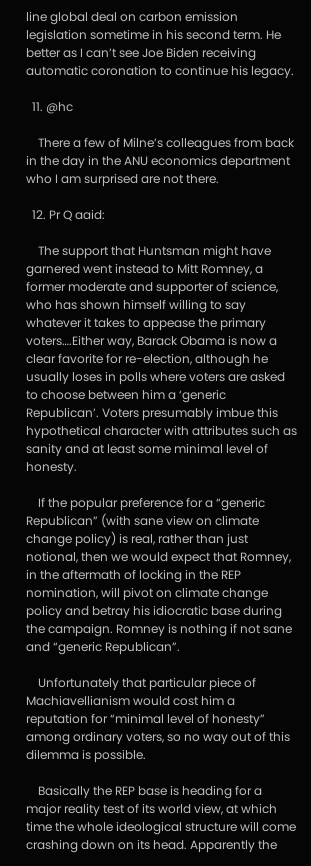line global deal on carbon emission legislation sometime in his second term. He better as I can’t see Joe Biden receiving automatic coronation to continue his legacy.

  11. @hc

    There a few of Milne’s colleagues from back in the day in the ANU economics department who I am surprised are not there.

  12. Pr Q aaid:

    The support that Huntsman might have garnered went instead to Mitt Romney, a former moderate and supporter of science, who has shown himself willing to say whatever it takes to appease the primary voters….Either way, Barack Obama is now a clear favorite for re-election, although he usually loses in polls where voters are asked to choose between him a ‘generic Republican’. Voters presumably imbue this hypothetical character with attributes such as sanity and at least some minimal level of honesty.

    If the popular preference for a “generic Republican” (with sane view on climate change policy) is real, rather than just notional, then we would expect that Romney, in the aftermath of locking in the REP nomination, will pivot on climate change policy and betray his idiocratic base during the campaign. Romney is nothing if not sane and “generic Republican”.

    Unfortunately that particular piece of Machiavellianism would cost him a reputation for “minimal level of honesty” among ordinary voters, so no way out of this dilemma is possible.

    Basically the REP base is heading for a major reality test of its world view, at which time the whole ideological structure will come crashing down on its head. Apparently the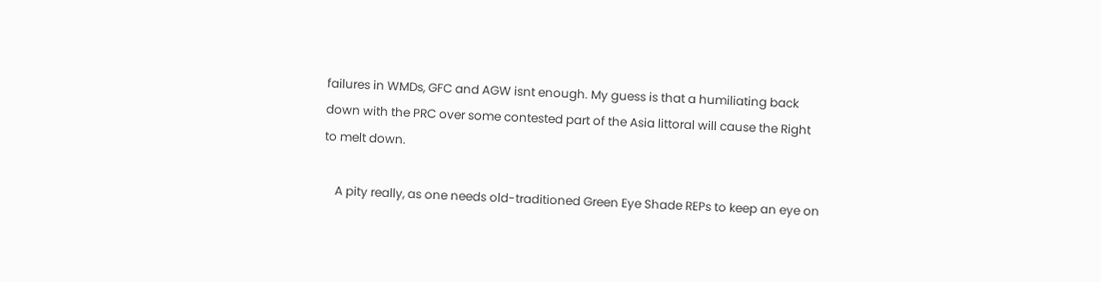failures in WMDs, GFC and AGW isnt enough. My guess is that a humiliating back down with the PRC over some contested part of the Asia littoral will cause the Right to melt down.

    A pity really, as one needs old-traditioned Green Eye Shade REPs to keep an eye on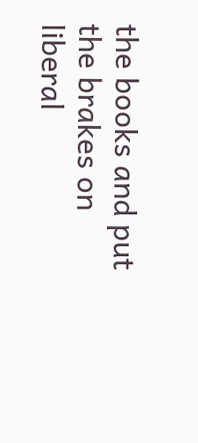the books and put the brakes on liberal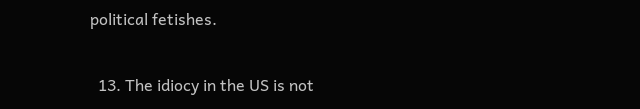political fetishes.

  13. The idiocy in the US is not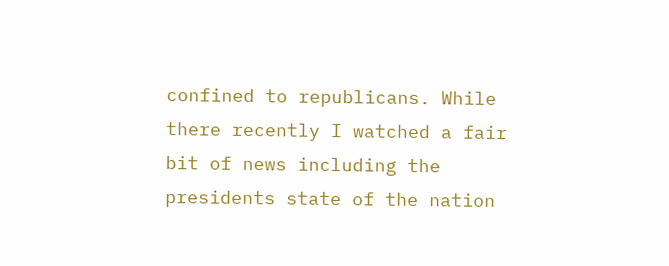confined to republicans. While there recently I watched a fair bit of news including the presidents state of the nation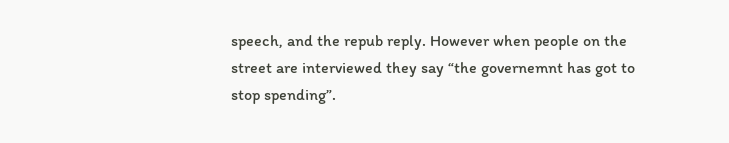speech, and the repub reply. However when people on the street are interviewed they say “the governemnt has got to stop spending”.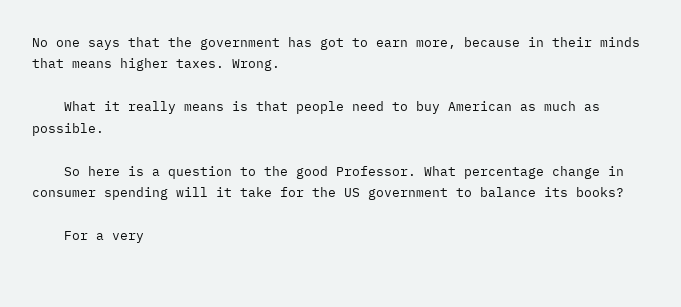No one says that the government has got to earn more, because in their minds that means higher taxes. Wrong.

    What it really means is that people need to buy American as much as possible.

    So here is a question to the good Professor. What percentage change in consumer spending will it take for the US government to balance its books?

    For a very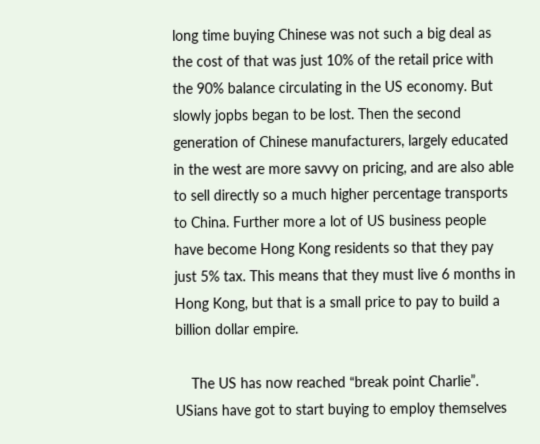long time buying Chinese was not such a big deal as the cost of that was just 10% of the retail price with the 90% balance circulating in the US economy. But slowly jopbs began to be lost. Then the second generation of Chinese manufacturers, largely educated in the west are more savvy on pricing, and are also able to sell directly so a much higher percentage transports to China. Further more a lot of US business people have become Hong Kong residents so that they pay just 5% tax. This means that they must live 6 months in Hong Kong, but that is a small price to pay to build a billion dollar empire.

    The US has now reached “break point Charlie”. USians have got to start buying to employ themselves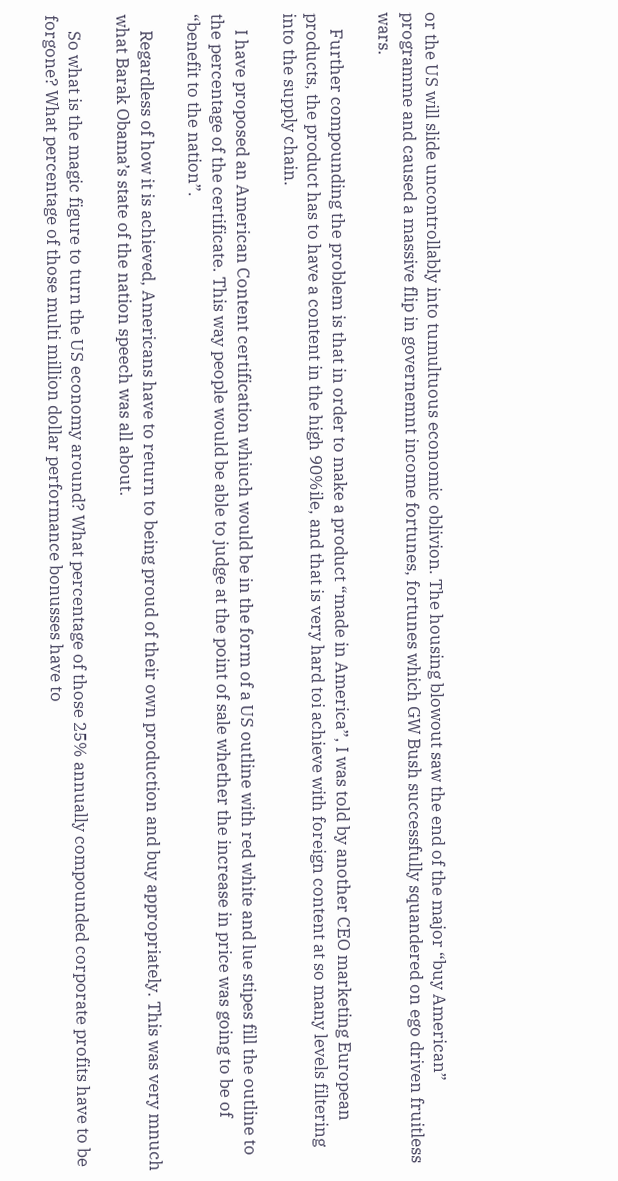or the US will slide uncontrollably into tumultuous economic oblivion. The housing blowout saw the end of the major “buy American” programme and caused a massive flip in governemnt income fortunes, fortunes which GW Bush successfully squandered on ego driven fruitless wars.

    Further compounding the problem is that in order to make a product “made in America”, I was told by another CEO marketing European products, the product has to have a content in the high 90%ile, and that is very hard toi achieve with foreign content at so many levels filtering into the supply chain.

    I have proposed an American Content certification whiuch would be in the form of a US outline with red white and lue stipes fill the outline to the percentage of the certificate. This way people would be able to judge at the point of sale whether the increase in price was going to be of “benefit to the nation”.

    Regardless of how it is achieved, Americans have to return to being proud of their own production and buy appropriately. This was very mnuch what Barak Obama’s state of the nation speech was all about.

    So what is the magic figure to turn the US economy around? What percentage of those 25% annually compounded corporate profits have to be forgone? What percentage of those multi million dollar performance bonusses have to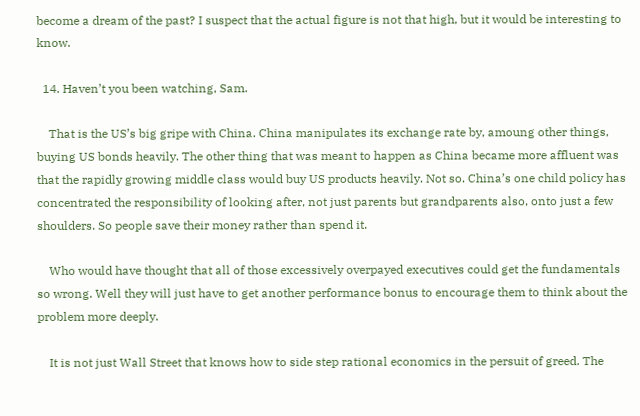become a dream of the past? I suspect that the actual figure is not that high, but it would be interesting to know.

  14. Haven’t you been watching, Sam.

    That is the US’s big gripe with China. China manipulates its exchange rate by, amoung other things, buying US bonds heavily. The other thing that was meant to happen as China became more affluent was that the rapidly growing middle class would buy US products heavily. Not so. China’s one child policy has concentrated the responsibility of looking after, not just parents but grandparents also, onto just a few shoulders. So people save their money rather than spend it.

    Who would have thought that all of those excessively overpayed executives could get the fundamentals so wrong. Well they will just have to get another performance bonus to encourage them to think about the problem more deeply.

    It is not just Wall Street that knows how to side step rational economics in the persuit of greed. The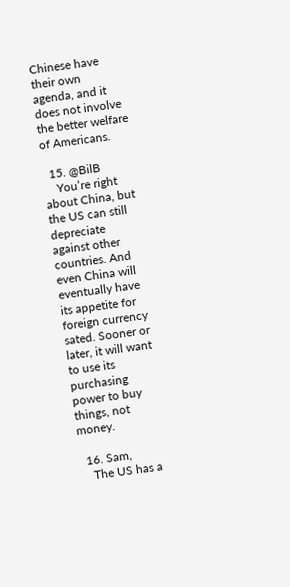Chinese have their own agenda, and it does not involve the better welfare of Americans.

  15. @BilB
    You’re right about China, but the US can still depreciate against other countries. And even China will eventually have its appetite for foreign currency sated. Sooner or later, it will want to use its purchasing power to buy things, not money.

  16. Sam,
    The US has a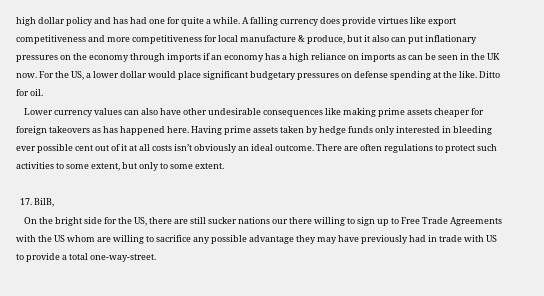high dollar policy and has had one for quite a while. A falling currency does provide virtues like export competitiveness and more competitiveness for local manufacture & produce, but it also can put inflationary pressures on the economy through imports if an economy has a high reliance on imports as can be seen in the UK now. For the US, a lower dollar would place significant budgetary pressures on defense spending at the like. Ditto for oil.
    Lower currency values can also have other undesirable consequences like making prime assets cheaper for foreign takeovers as has happened here. Having prime assets taken by hedge funds only interested in bleeding ever possible cent out of it at all costs isn’t obviously an ideal outcome. There are often regulations to protect such activities to some extent, but only to some extent.

  17. BilB,
    On the bright side for the US, there are still sucker nations our there willing to sign up to Free Trade Agreements with the US whom are willing to sacrifice any possible advantage they may have previously had in trade with US to provide a total one-way-street.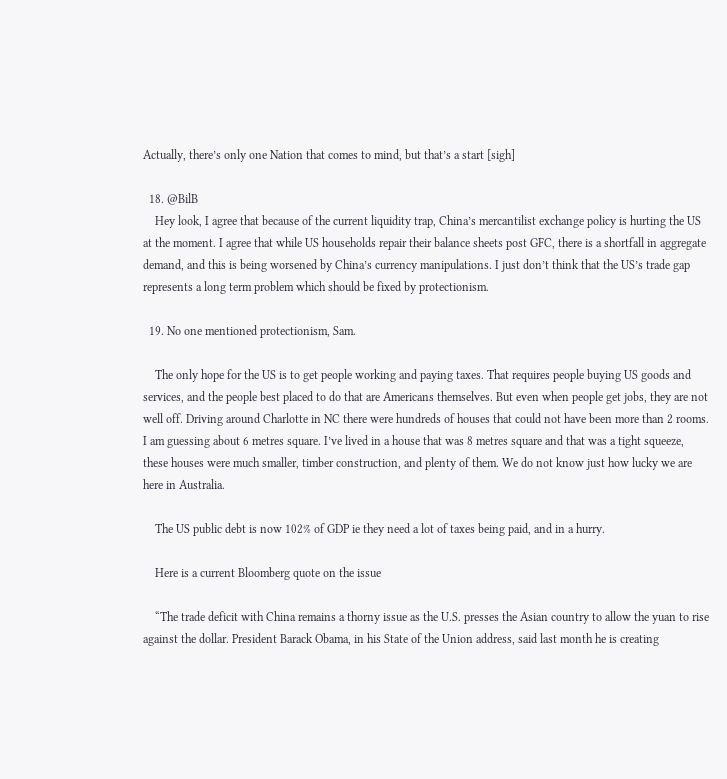Actually, there’s only one Nation that comes to mind, but that’s a start [sigh]

  18. @BilB
    Hey look, I agree that because of the current liquidity trap, China’s mercantilist exchange policy is hurting the US at the moment. I agree that while US households repair their balance sheets post GFC, there is a shortfall in aggregate demand, and this is being worsened by China’s currency manipulations. I just don’t think that the US’s trade gap represents a long term problem which should be fixed by protectionism.

  19. No one mentioned protectionism, Sam.

    The only hope for the US is to get people working and paying taxes. That requires people buying US goods and services, and the people best placed to do that are Americans themselves. But even when people get jobs, they are not well off. Driving around Charlotte in NC there were hundreds of houses that could not have been more than 2 rooms. I am guessing about 6 metres square. I’ve lived in a house that was 8 metres square and that was a tight squeeze, these houses were much smaller, timber construction, and plenty of them. We do not know just how lucky we are here in Australia.

    The US public debt is now 102% of GDP ie they need a lot of taxes being paid, and in a hurry.

    Here is a current Bloomberg quote on the issue

    “The trade deficit with China remains a thorny issue as the U.S. presses the Asian country to allow the yuan to rise against the dollar. President Barack Obama, in his State of the Union address, said last month he is creating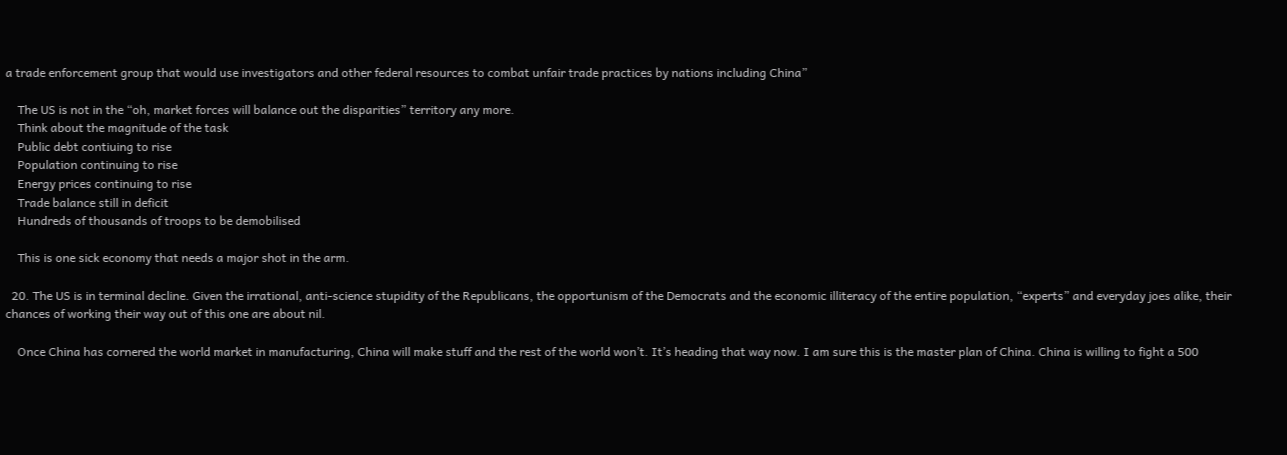a trade enforcement group that would use investigators and other federal resources to combat unfair trade practices by nations including China”

    The US is not in the “oh, market forces will balance out the disparities” territory any more.
    Think about the magnitude of the task
    Public debt contiuing to rise
    Population continuing to rise
    Energy prices continuing to rise
    Trade balance still in deficit
    Hundreds of thousands of troops to be demobilised

    This is one sick economy that needs a major shot in the arm.

  20. The US is in terminal decline. Given the irrational, anti-science stupidity of the Republicans, the opportunism of the Democrats and the economic illiteracy of the entire population, “experts” and everyday joes alike, their chances of working their way out of this one are about nil.

    Once China has cornered the world market in manufacturing, China will make stuff and the rest of the world won’t. It’s heading that way now. I am sure this is the master plan of China. China is willing to fight a 500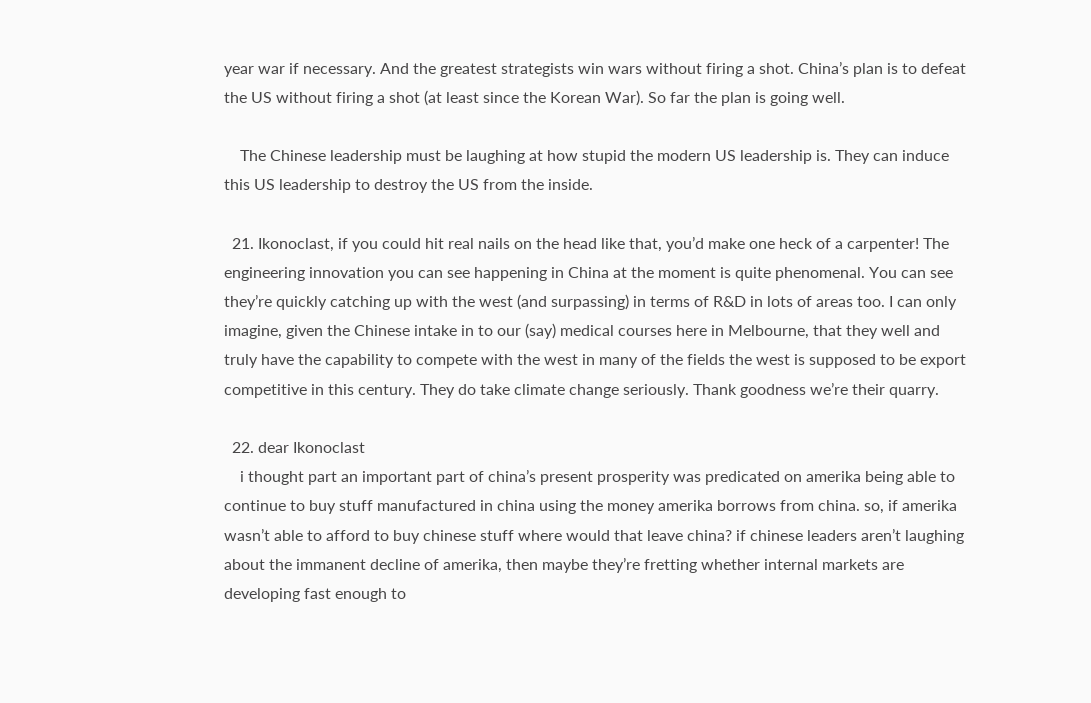year war if necessary. And the greatest strategists win wars without firing a shot. China’s plan is to defeat the US without firing a shot (at least since the Korean War). So far the plan is going well.

    The Chinese leadership must be laughing at how stupid the modern US leadership is. They can induce this US leadership to destroy the US from the inside.

  21. Ikonoclast, if you could hit real nails on the head like that, you’d make one heck of a carpenter! The engineering innovation you can see happening in China at the moment is quite phenomenal. You can see they’re quickly catching up with the west (and surpassing) in terms of R&D in lots of areas too. I can only imagine, given the Chinese intake in to our (say) medical courses here in Melbourne, that they well and truly have the capability to compete with the west in many of the fields the west is supposed to be export competitive in this century. They do take climate change seriously. Thank goodness we’re their quarry.

  22. dear Ikonoclast
    i thought part an important part of china’s present prosperity was predicated on amerika being able to continue to buy stuff manufactured in china using the money amerika borrows from china. so, if amerika wasn’t able to afford to buy chinese stuff where would that leave china? if chinese leaders aren’t laughing about the immanent decline of amerika, then maybe they’re fretting whether internal markets are developing fast enough to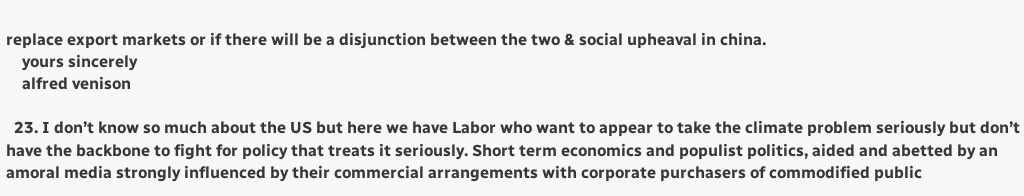replace export markets or if there will be a disjunction between the two & social upheaval in china.
    yours sincerely
    alfred venison

  23. I don’t know so much about the US but here we have Labor who want to appear to take the climate problem seriously but don’t have the backbone to fight for policy that treats it seriously. Short term economics and populist politics, aided and abetted by an amoral media strongly influenced by their commercial arrangements with corporate purchasers of commodified public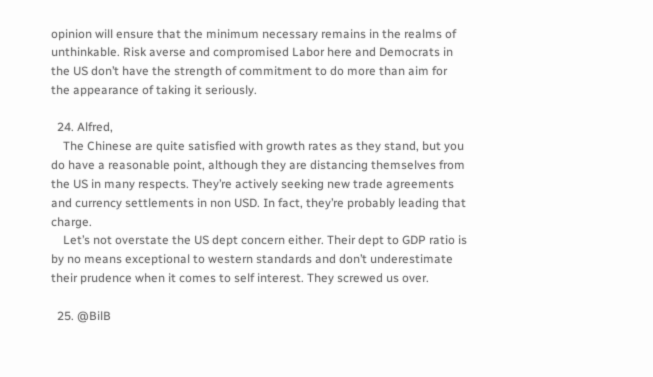opinion will ensure that the minimum necessary remains in the realms of unthinkable. Risk averse and compromised Labor here and Democrats in the US don’t have the strength of commitment to do more than aim for the appearance of taking it seriously.

  24. Alfred,
    The Chinese are quite satisfied with growth rates as they stand, but you do have a reasonable point, although they are distancing themselves from the US in many respects. They’re actively seeking new trade agreements and currency settlements in non USD. In fact, they’re probably leading that charge.
    Let’s not overstate the US dept concern either. Their dept to GDP ratio is by no means exceptional to western standards and don’t underestimate their prudence when it comes to self interest. They screwed us over.

  25. @BilB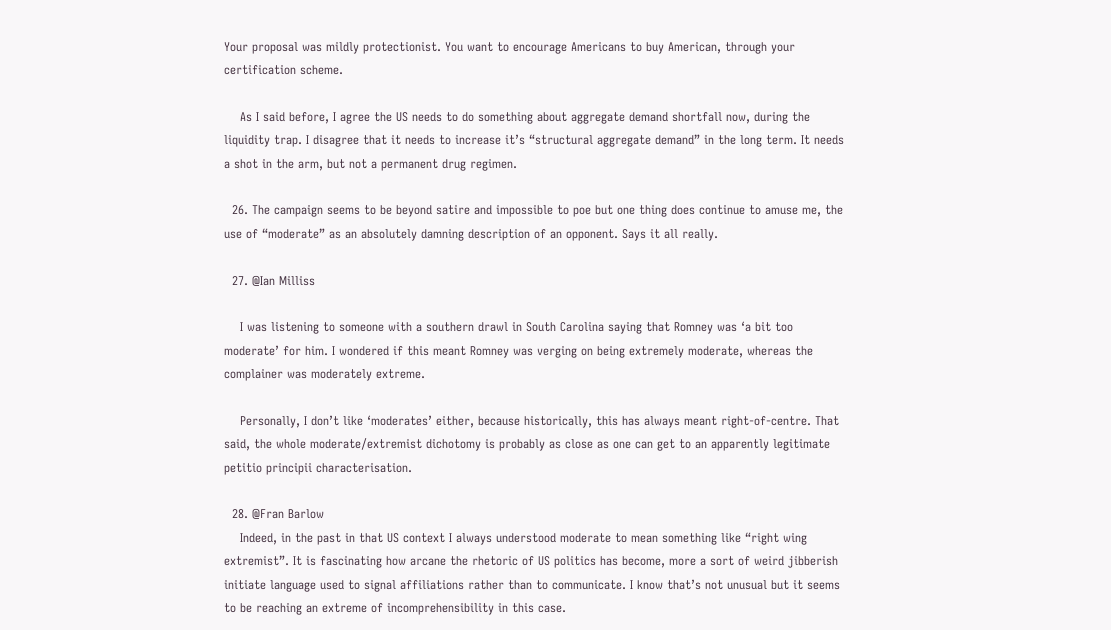Your proposal was mildly protectionist. You want to encourage Americans to buy American, through your certification scheme.

    As I said before, I agree the US needs to do something about aggregate demand shortfall now, during the liquidity trap. I disagree that it needs to increase it’s “structural aggregate demand” in the long term. It needs a shot in the arm, but not a permanent drug regimen.

  26. The campaign seems to be beyond satire and impossible to poe but one thing does continue to amuse me, the use of “moderate” as an absolutely damning description of an opponent. Says it all really.

  27. @Ian Milliss

    I was listening to someone with a southern drawl in South Carolina saying that Romney was ‘a bit too moderate’ for him. I wondered if this meant Romney was verging on being extremely moderate, whereas the complainer was moderately extreme.

    Personally, I don’t like ‘moderates’ either, because historically, this has always meant right-of-centre. That said, the whole moderate/extremist dichotomy is probably as close as one can get to an apparently legitimate petitio principii characterisation.

  28. @Fran Barlow
    Indeed, in the past in that US context I always understood moderate to mean something like “right wing extremist”. It is fascinating how arcane the rhetoric of US politics has become, more a sort of weird jibberish initiate language used to signal affiliations rather than to communicate. I know that’s not unusual but it seems to be reaching an extreme of incomprehensibility in this case.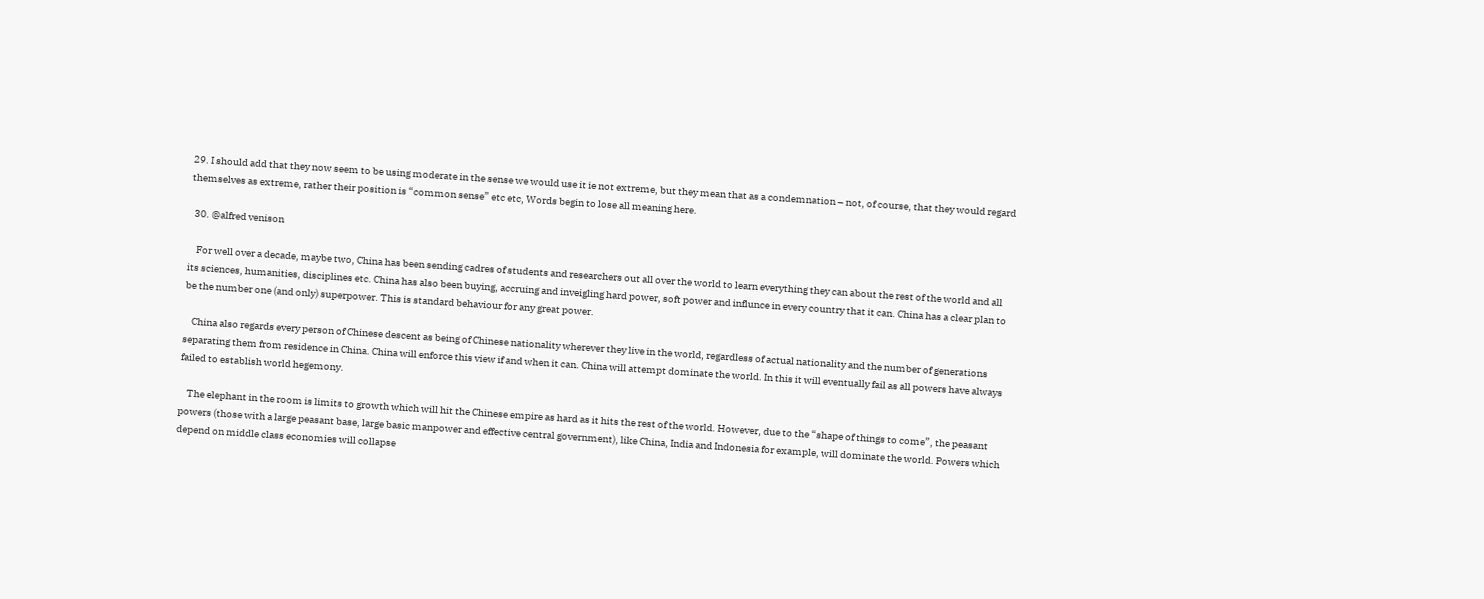29. I should add that they now seem to be using moderate in the sense we would use it ie not extreme, but they mean that as a condemnation – not, of course, that they would regard themselves as extreme, rather their position is “common sense” etc etc, Words begin to lose all meaning here.

  30. @alfred venison

    For well over a decade, maybe two, China has been sending cadres of students and researchers out all over the world to learn everything they can about the rest of the world and all its sciences, humanities, disciplines etc. China has also been buying, accruing and inveigling hard power, soft power and influnce in every country that it can. China has a clear plan to be the number one (and only) superpower. This is standard behaviour for any great power.

    China also regards every person of Chinese descent as being of Chinese nationality wherever they live in the world, regardless of actual nationality and the number of generations separating them from residence in China. China will enforce this view if and when it can. China will attempt dominate the world. In this it will eventually fail as all powers have always failed to establish world hegemony.

    The elephant in the room is limits to growth which will hit the Chinese empire as hard as it hits the rest of the world. However, due to the “shape of things to come”, the peasant powers (those with a large peasant base, large basic manpower and effective central government), like China, India and Indonesia for example, will dominate the world. Powers which depend on middle class economies will collapse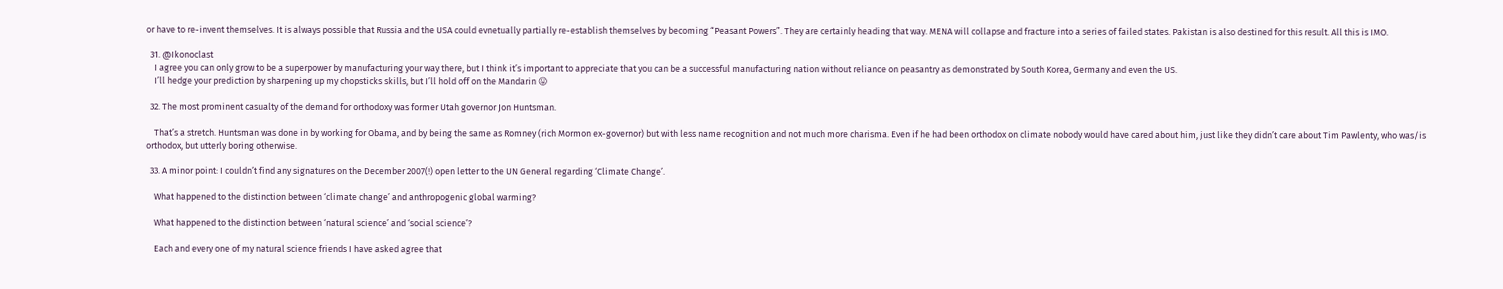or have to re-invent themselves. It is always possible that Russia and the USA could evnetually partially re-establish themselves by becoming “Peasant Powers”. They are certainly heading that way. MENA will collapse and fracture into a series of failed states. Pakistan is also destined for this result. All this is IMO.

  31. @Ikonoclast
    I agree you can only grow to be a superpower by manufacturing your way there, but I think it’s important to appreciate that you can be a successful manufacturing nation without reliance on peasantry as demonstrated by South Korea, Germany and even the US.
    I’ll hedge your prediction by sharpening up my chopsticks skills, but I’ll hold off on the Mandarin 😛

  32. The most prominent casualty of the demand for orthodoxy was former Utah governor Jon Huntsman.

    That’s a stretch. Huntsman was done in by working for Obama, and by being the same as Romney (rich Mormon ex-governor) but with less name recognition and not much more charisma. Even if he had been orthodox on climate nobody would have cared about him, just like they didn’t care about Tim Pawlenty, who was/is orthodox, but utterly boring otherwise.

  33. A minor point: I couldn’t find any signatures on the December 2007(!) open letter to the UN General regarding ‘Climate Change’.

    What happened to the distinction between ‘climate change’ and anthropogenic global warming?

    What happened to the distinction between ‘natural science’ and ‘social science’?

    Each and every one of my natural science friends I have asked agree that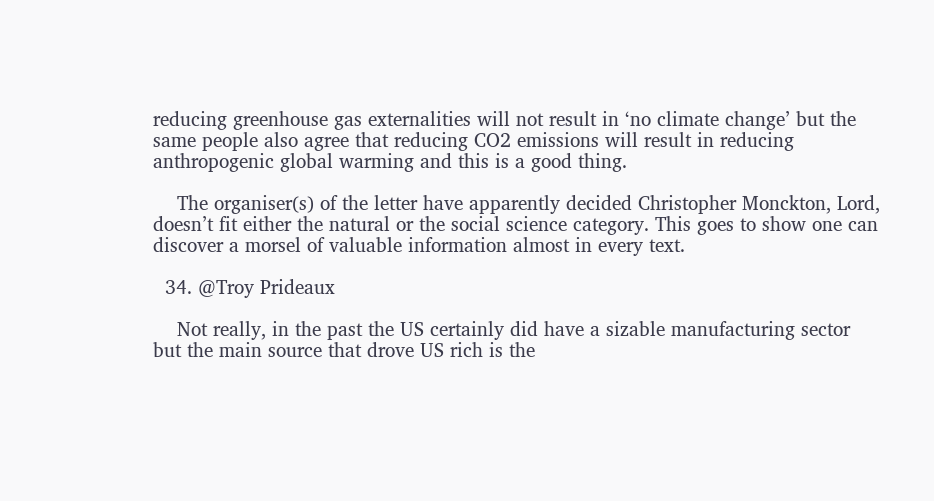reducing greenhouse gas externalities will not result in ‘no climate change’ but the same people also agree that reducing CO2 emissions will result in reducing anthropogenic global warming and this is a good thing.

    The organiser(s) of the letter have apparently decided Christopher Monckton, Lord, doesn’t fit either the natural or the social science category. This goes to show one can discover a morsel of valuable information almost in every text.

  34. @Troy Prideaux

    Not really, in the past the US certainly did have a sizable manufacturing sector but the main source that drove US rich is the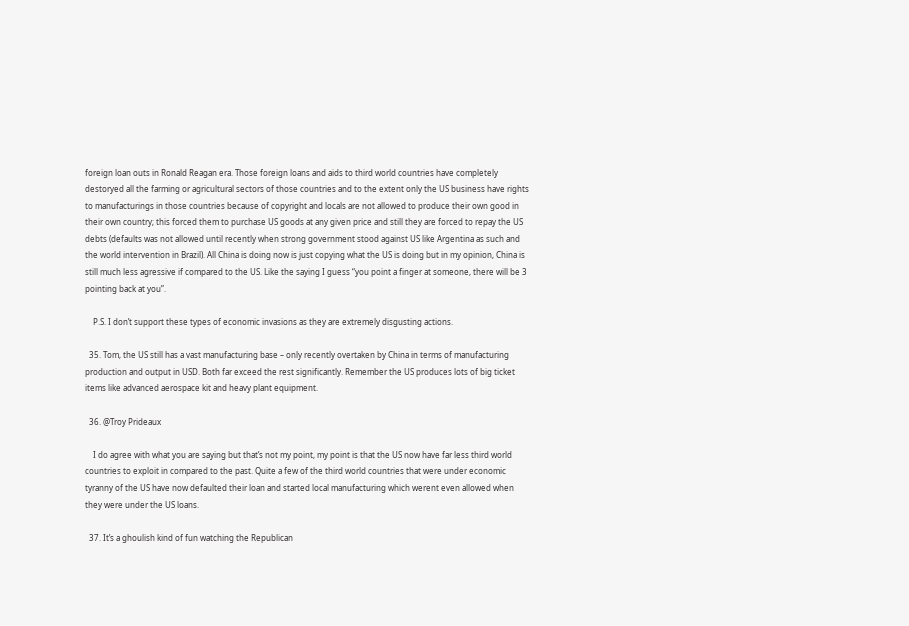foreign loan outs in Ronald Reagan era. Those foreign loans and aids to third world countries have completely destoryed all the farming or agricultural sectors of those countries and to the extent only the US business have rights to manufacturings in those countries because of copyright and locals are not allowed to produce their own good in their own country; this forced them to purchase US goods at any given price and still they are forced to repay the US debts (defaults was not allowed until recently when strong government stood against US like Argentina as such and the world intervention in Brazil). All China is doing now is just copying what the US is doing but in my opinion, China is still much less agressive if compared to the US. Like the saying I guess “you point a finger at someone, there will be 3 pointing back at you”.

    P.S. I don’t support these types of economic invasions as they are extremely disgusting actions.

  35. Tom, the US still has a vast manufacturing base – only recently overtaken by China in terms of manufacturing production and output in USD. Both far exceed the rest significantly. Remember the US produces lots of big ticket items like advanced aerospace kit and heavy plant equipment.

  36. @Troy Prideaux

    I do agree with what you are saying but that’s not my point, my point is that the US now have far less third world countries to exploit in compared to the past. Quite a few of the third world countries that were under economic tyranny of the US have now defaulted their loan and started local manufacturing which werent even allowed when they were under the US loans.

  37. It’s a ghoulish kind of fun watching the Republican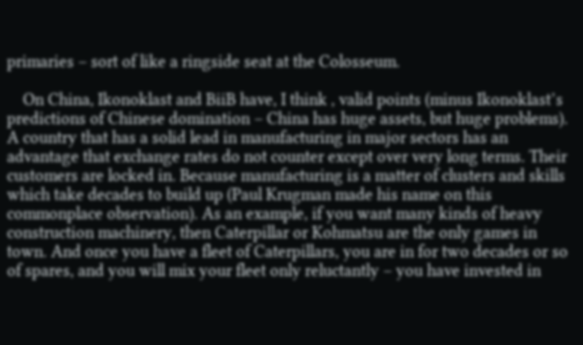primaries – sort of like a ringside seat at the Colosseum.

    On China, Ikonoklast and BiiB have, I think , valid points (minus Ikonoklast’s predictions of Chinese domination – China has huge assets, but huge problems). A country that has a solid lead in manufacturing in major sectors has an advantage that exchange rates do not counter except over very long terms. Their customers are locked in. Because manufacturing is a matter of clusters and skills which take decades to build up (Paul Krugman made his name on this commonplace observation). As an example, if you want many kinds of heavy construction machinery, then Caterpillar or Kohmatsu are the only games in town. And once you have a fleet of Caterpillars, you are in for two decades or so of spares, and you will mix your fleet only reluctantly – you have invested in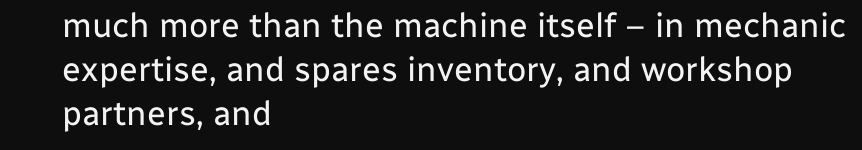much more than the machine itself – in mechanic expertise, and spares inventory, and workshop partners, and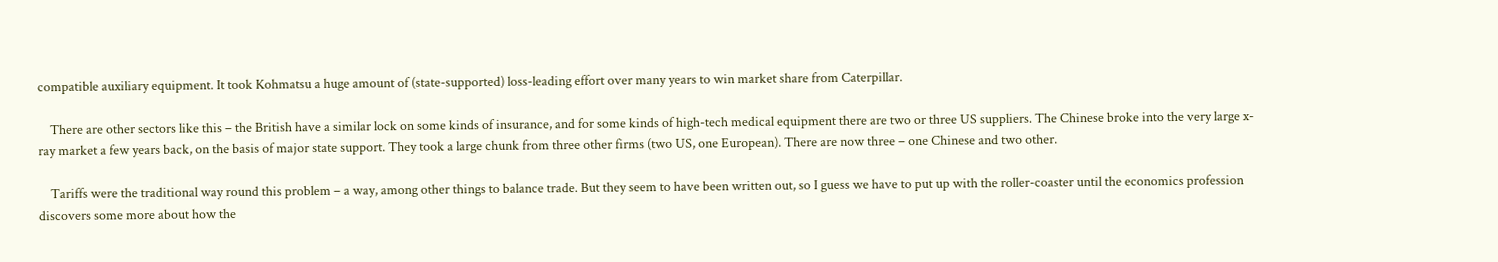compatible auxiliary equipment. It took Kohmatsu a huge amount of (state-supported) loss-leading effort over many years to win market share from Caterpillar.

    There are other sectors like this – the British have a similar lock on some kinds of insurance, and for some kinds of high-tech medical equipment there are two or three US suppliers. The Chinese broke into the very large x-ray market a few years back, on the basis of major state support. They took a large chunk from three other firms (two US, one European). There are now three – one Chinese and two other.

    Tariffs were the traditional way round this problem – a way, among other things to balance trade. But they seem to have been written out, so I guess we have to put up with the roller-coaster until the economics profession discovers some more about how the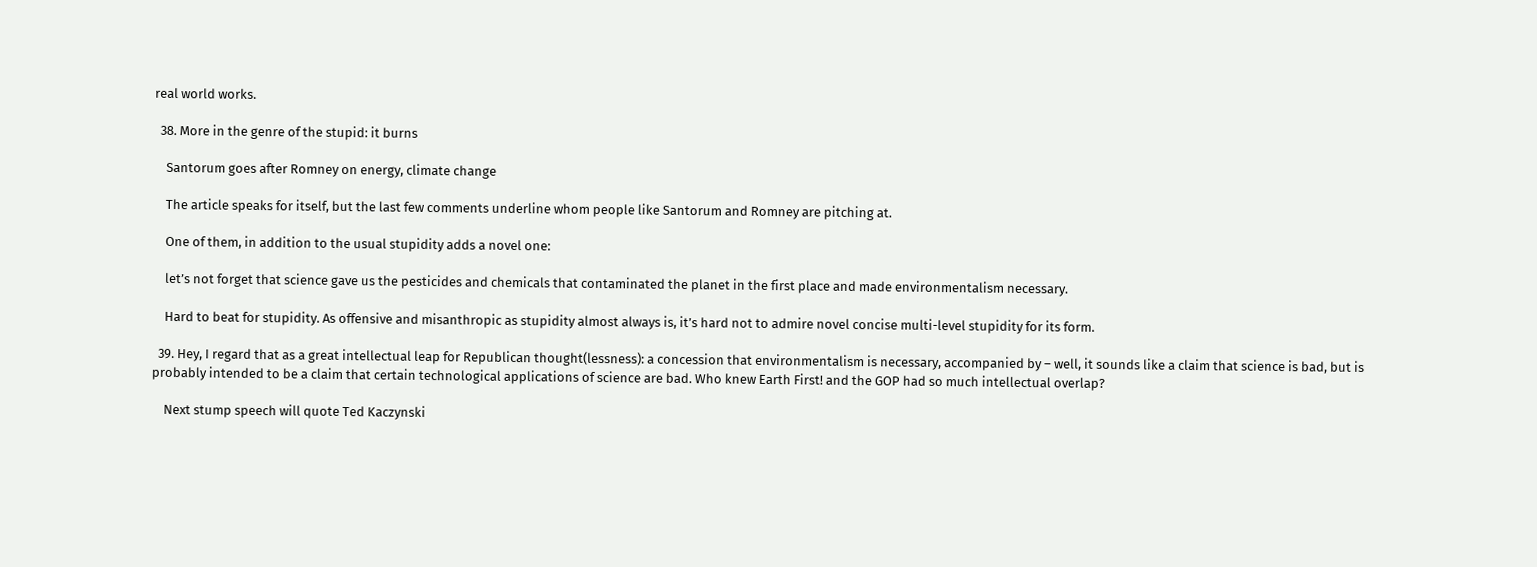real world works.

  38. More in the genre of the stupid: it burns

    Santorum goes after Romney on energy, climate change

    The article speaks for itself, but the last few comments underline whom people like Santorum and Romney are pitching at.

    One of them, in addition to the usual stupidity adds a novel one:

    let’s not forget that science gave us the pesticides and chemicals that contaminated the planet in the first place and made environmentalism necessary.

    Hard to beat for stupidity. As offensive and misanthropic as stupidity almost always is, it’s hard not to admire novel concise multi-level stupidity for its form.

  39. Hey, I regard that as a great intellectual leap for Republican thought(lessness): a concession that environmentalism is necessary, accompanied by – well, it sounds like a claim that science is bad, but is probably intended to be a claim that certain technological applications of science are bad. Who knew Earth First! and the GOP had so much intellectual overlap?

    Next stump speech will quote Ted Kaczynski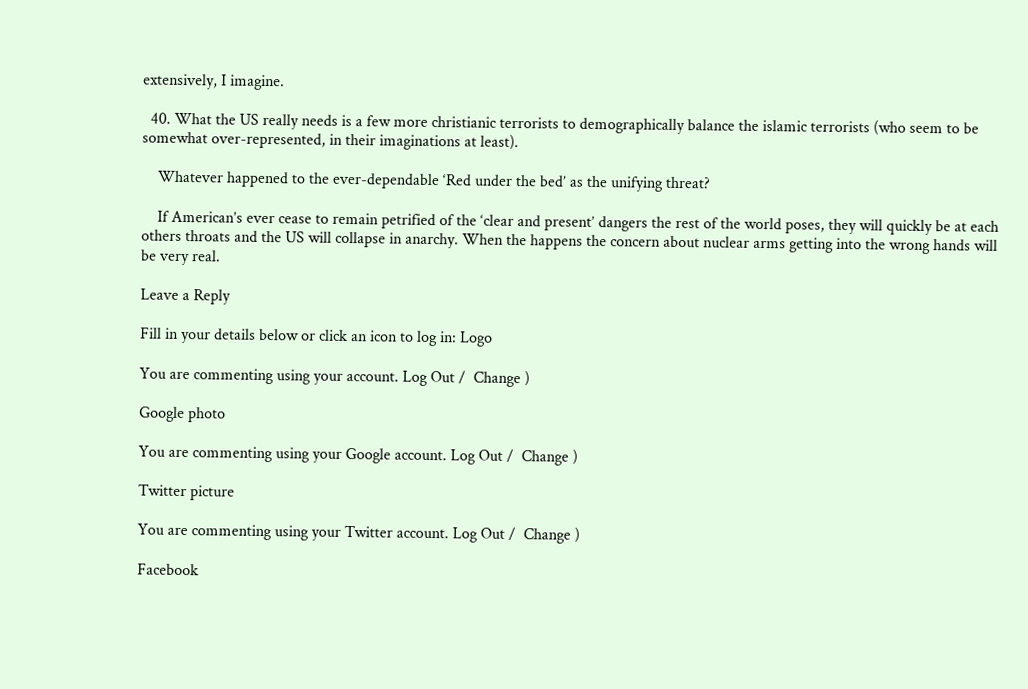extensively, I imagine.

  40. What the US really needs is a few more christianic terrorists to demographically balance the islamic terrorists (who seem to be somewhat over-represented, in their imaginations at least).

    Whatever happened to the ever-dependable ‘Red under the bed’ as the unifying threat?

    If American’s ever cease to remain petrified of the ‘clear and present’ dangers the rest of the world poses, they will quickly be at each others throats and the US will collapse in anarchy. When the happens the concern about nuclear arms getting into the wrong hands will be very real.

Leave a Reply

Fill in your details below or click an icon to log in: Logo

You are commenting using your account. Log Out /  Change )

Google photo

You are commenting using your Google account. Log Out /  Change )

Twitter picture

You are commenting using your Twitter account. Log Out /  Change )

Facebook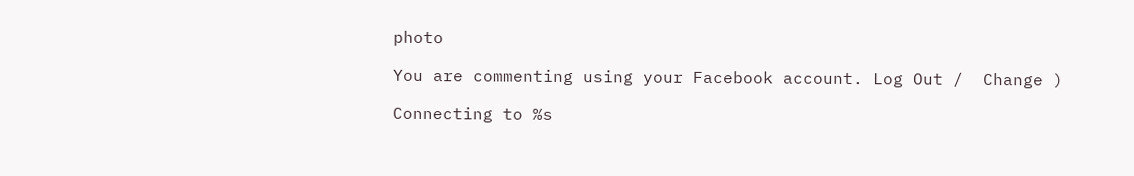photo

You are commenting using your Facebook account. Log Out /  Change )

Connecting to %s